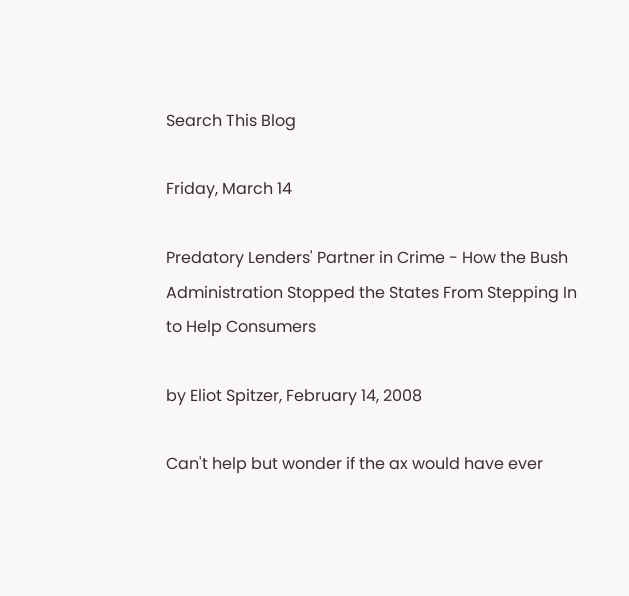Search This Blog

Friday, March 14

Predatory Lenders' Partner in Crime - How the Bush Administration Stopped the States From Stepping In to Help Consumers

by Eliot Spitzer, February 14, 2008

Can't help but wonder if the ax would have ever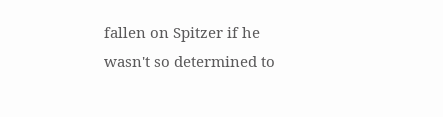fallen on Spitzer if he wasn't so determined to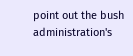point out the bush administration's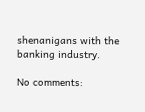shenanigans with the banking industry.

No comments: